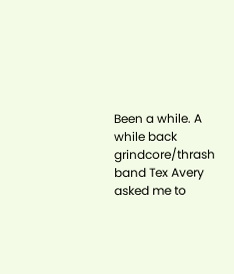Been a while. A while back grindcore/thrash band Tex Avery asked me to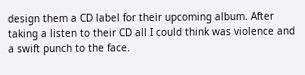design them a CD label for their upcoming album. After taking a listen to their CD all I could think was violence and a swift punch to the face.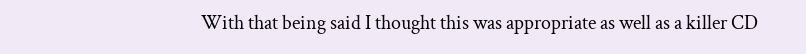With that being said I thought this was appropriate as well as a killer CD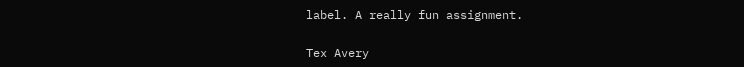label. A really fun assignment.

Tex Avery